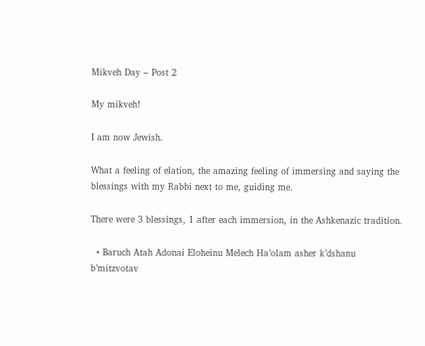Mikveh Day – Post 2

My mikveh!

I am now Jewish.

What a feeling of elation, the amazing feeling of immersing and saying the blessings with my Rabbi next to me, guiding me.

There were 3 blessings, 1 after each immersion, in the Ashkenazic tradition.

  • Baruch Atah Adonai Eloheinu Melech Ha’olam asher k’dshanu b’mitzvotav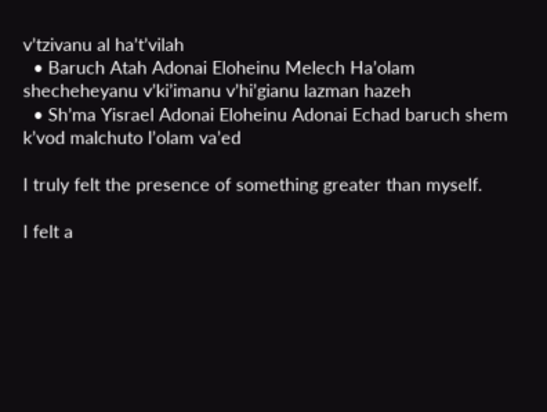v’tzivanu al ha’t’vilah
  • Baruch Atah Adonai Eloheinu Melech Ha’olam shecheheyanu v’ki’imanu v’hi’gianu lazman hazeh
  • Sh’ma Yisrael Adonai Eloheinu Adonai Echad baruch shem k’vod malchuto l’olam va’ed

I truly felt the presence of something greater than myself.

I felt a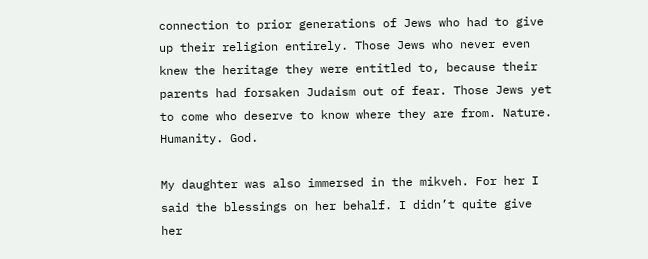connection to prior generations of Jews who had to give up their religion entirely. Those Jews who never even knew the heritage they were entitled to, because their parents had forsaken Judaism out of fear. Those Jews yet to come who deserve to know where they are from. Nature. Humanity. God.

My daughter was also immersed in the mikveh. For her I said the blessings on her behalf. I didn’t quite give her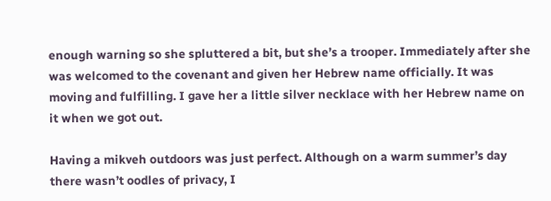enough warning so she spluttered a bit, but she’s a trooper. Immediately after she was welcomed to the covenant and given her Hebrew name officially. It was moving and fulfilling. I gave her a little silver necklace with her Hebrew name on it when we got out.

Having a mikveh outdoors was just perfect. Although on a warm summer’s day there wasn’t oodles of privacy, I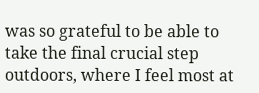was so grateful to be able to take the final crucial step outdoors, where I feel most at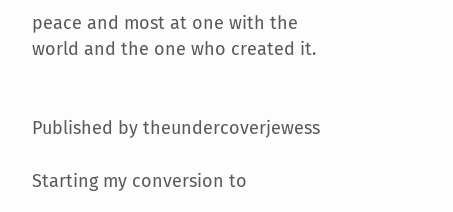peace and most at one with the world and the one who created it.


Published by theundercoverjewess

Starting my conversion to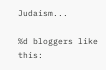Judaism...

%d bloggers like this: